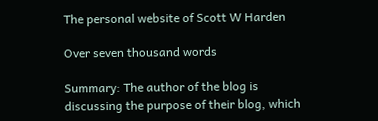The personal website of Scott W Harden

Over seven thousand words

Summary: The author of the blog is discussing the purpose of their blog, which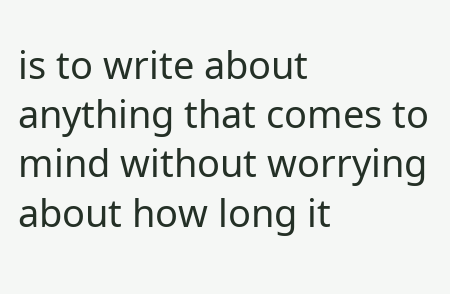is to write about anything that comes to mind without worrying about how long it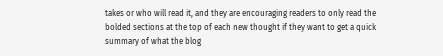takes or who will read it, and they are encouraging readers to only read the bolded sections at the top of each new thought if they want to get a quick summary of what the blog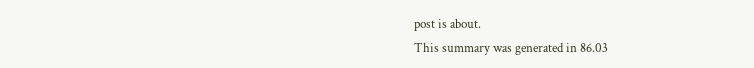post is about.
This summary was generated in 86.03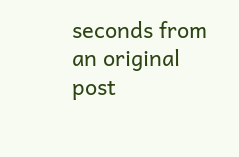seconds from an original post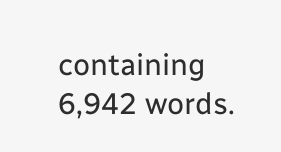containing 6,942 words.